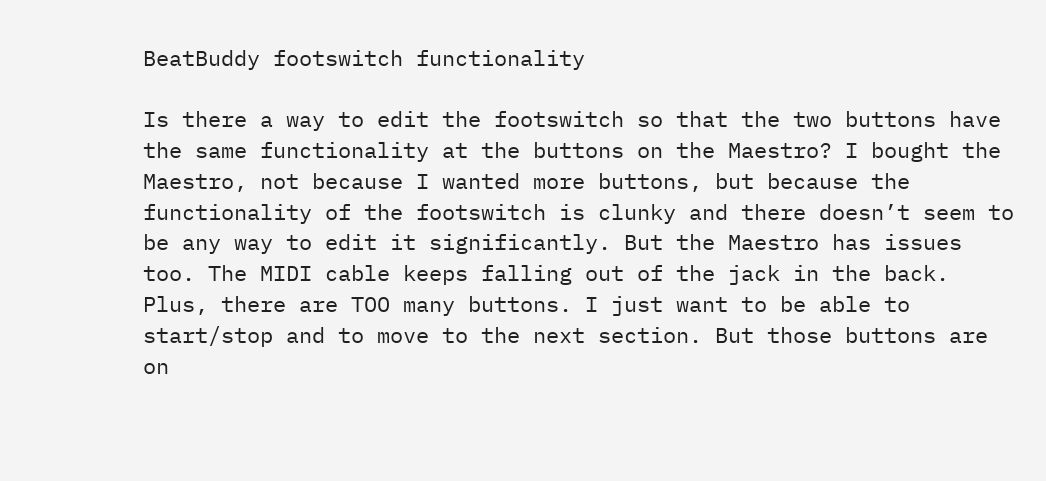BeatBuddy footswitch functionality

Is there a way to edit the footswitch so that the two buttons have the same functionality at the buttons on the Maestro? I bought the Maestro, not because I wanted more buttons, but because the functionality of the footswitch is clunky and there doesn’t seem to be any way to edit it significantly. But the Maestro has issues too. The MIDI cable keeps falling out of the jack in the back. Plus, there are TOO many buttons. I just want to be able to start/stop and to move to the next section. But those buttons are on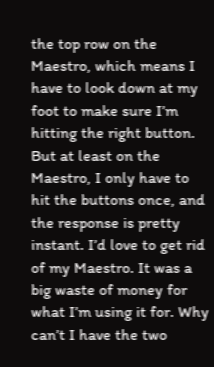the top row on the Maestro, which means I have to look down at my foot to make sure I’m hitting the right button. But at least on the Maestro, I only have to hit the buttons once, and the response is pretty instant. I’d love to get rid of my Maestro. It was a big waste of money for what I’m using it for. Why can’t I have the two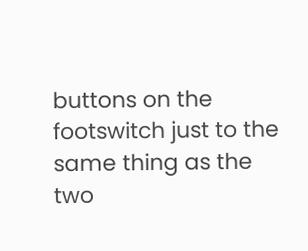buttons on the footswitch just to the same thing as the two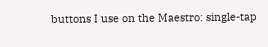buttons I use on the Maestro: single-tap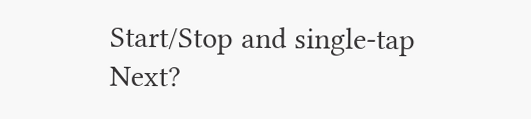Start/Stop and single-tap Next?